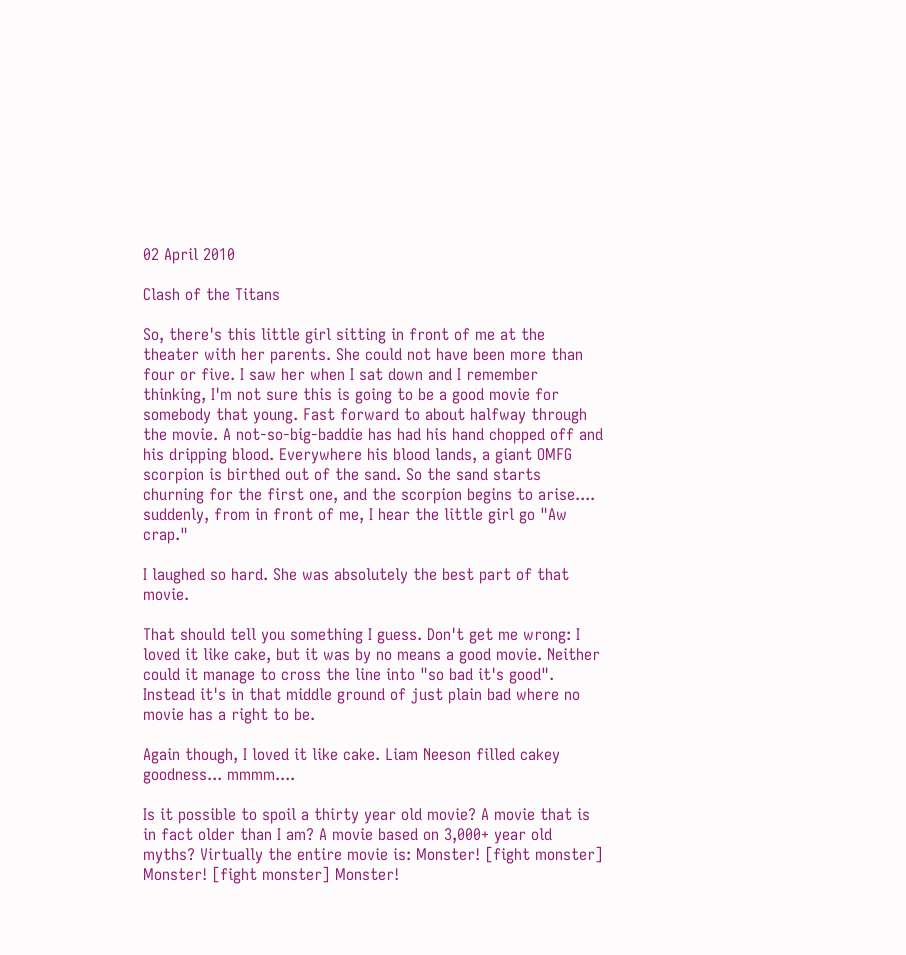02 April 2010

Clash of the Titans

So, there's this little girl sitting in front of me at the theater with her parents. She could not have been more than four or five. I saw her when I sat down and I remember thinking, I'm not sure this is going to be a good movie for somebody that young. Fast forward to about halfway through the movie. A not-so-big-baddie has had his hand chopped off and his dripping blood. Everywhere his blood lands, a giant OMFG scorpion is birthed out of the sand. So the sand starts churning for the first one, and the scorpion begins to arise.... suddenly, from in front of me, I hear the little girl go "Aw crap."

I laughed so hard. She was absolutely the best part of that movie.

That should tell you something I guess. Don't get me wrong: I loved it like cake, but it was by no means a good movie. Neither could it manage to cross the line into "so bad it's good". Instead it's in that middle ground of just plain bad where no movie has a right to be.

Again though, I loved it like cake. Liam Neeson filled cakey goodness... mmmm....

Is it possible to spoil a thirty year old movie? A movie that is in fact older than I am? A movie based on 3,000+ year old myths? Virtually the entire movie is: Monster! [fight monster] Monster! [fight monster] Monster!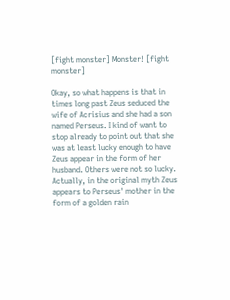[fight monster] Monster! [fight monster]

Okay, so what happens is that in times long past Zeus seduced the wife of Acrisius and she had a son named Perseus. I kind of want to stop already to point out that she was at least lucky enough to have Zeus appear in the form of her husband. Others were not so lucky. Actually, in the original myth Zeus appears to Perseus' mother in the form of a golden rain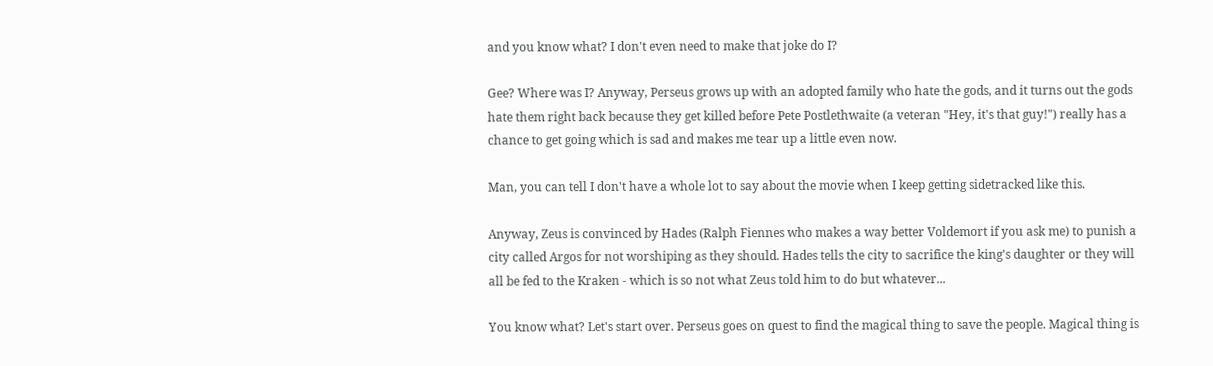and you know what? I don't even need to make that joke do I?

Gee? Where was I? Anyway, Perseus grows up with an adopted family who hate the gods, and it turns out the gods hate them right back because they get killed before Pete Postlethwaite (a veteran "Hey, it's that guy!") really has a chance to get going which is sad and makes me tear up a little even now.

Man, you can tell I don't have a whole lot to say about the movie when I keep getting sidetracked like this.

Anyway, Zeus is convinced by Hades (Ralph Fiennes who makes a way better Voldemort if you ask me) to punish a city called Argos for not worshiping as they should. Hades tells the city to sacrifice the king's daughter or they will all be fed to the Kraken - which is so not what Zeus told him to do but whatever...

You know what? Let's start over. Perseus goes on quest to find the magical thing to save the people. Magical thing is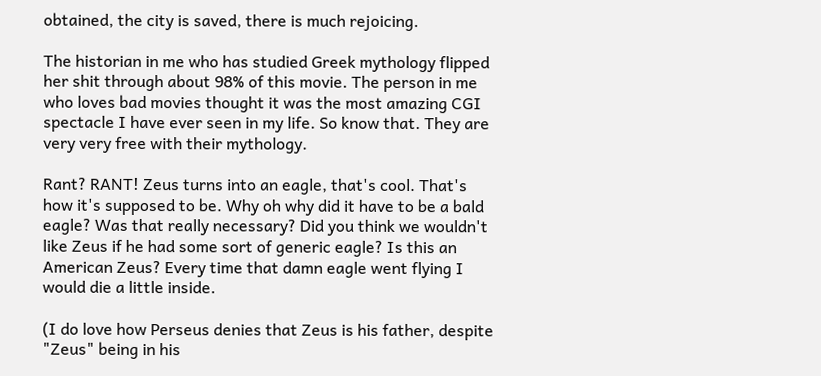obtained, the city is saved, there is much rejoicing.

The historian in me who has studied Greek mythology flipped her shit through about 98% of this movie. The person in me who loves bad movies thought it was the most amazing CGI spectacle I have ever seen in my life. So know that. They are very very free with their mythology.

Rant? RANT! Zeus turns into an eagle, that's cool. That's how it's supposed to be. Why oh why did it have to be a bald eagle? Was that really necessary? Did you think we wouldn't like Zeus if he had some sort of generic eagle? Is this an American Zeus? Every time that damn eagle went flying I would die a little inside.

(I do love how Perseus denies that Zeus is his father, despite "Zeus" being in his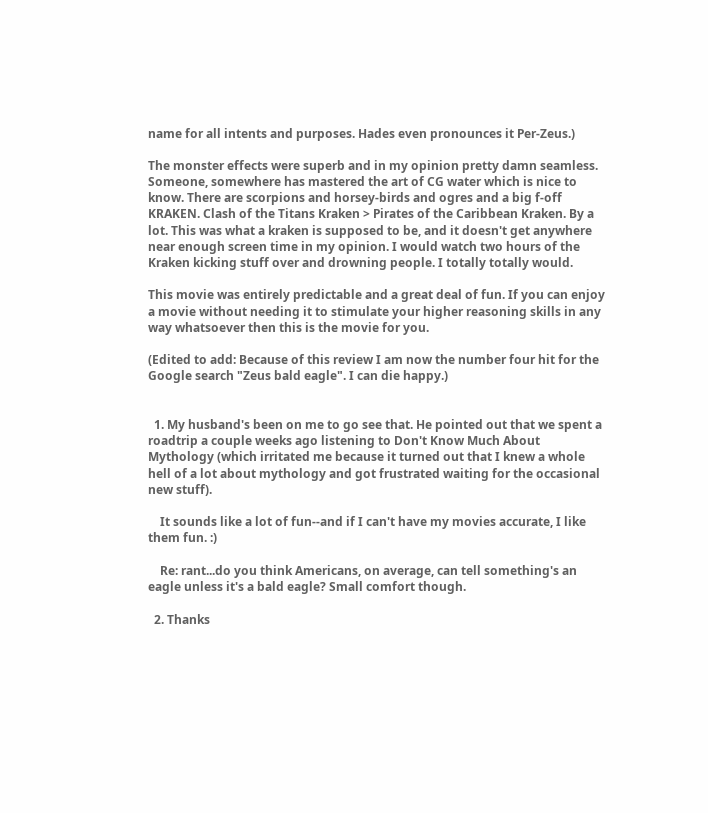name for all intents and purposes. Hades even pronounces it Per-Zeus.)

The monster effects were superb and in my opinion pretty damn seamless. Someone, somewhere has mastered the art of CG water which is nice to know. There are scorpions and horsey-birds and ogres and a big f-off KRAKEN. Clash of the Titans Kraken > Pirates of the Caribbean Kraken. By a lot. This was what a kraken is supposed to be, and it doesn't get anywhere near enough screen time in my opinion. I would watch two hours of the Kraken kicking stuff over and drowning people. I totally totally would.

This movie was entirely predictable and a great deal of fun. If you can enjoy a movie without needing it to stimulate your higher reasoning skills in any way whatsoever then this is the movie for you.

(Edited to add: Because of this review I am now the number four hit for the Google search "Zeus bald eagle". I can die happy.)


  1. My husband's been on me to go see that. He pointed out that we spent a roadtrip a couple weeks ago listening to Don't Know Much About Mythology (which irritated me because it turned out that I knew a whole hell of a lot about mythology and got frustrated waiting for the occasional new stuff).

    It sounds like a lot of fun--and if I can't have my movies accurate, I like them fun. :)

    Re: rant...do you think Americans, on average, can tell something's an eagle unless it's a bald eagle? Small comfort though.

  2. Thanks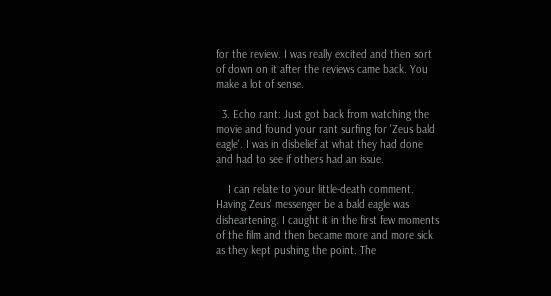for the review. I was really excited and then sort of down on it after the reviews came back. You make a lot of sense.

  3. Echo rant: Just got back from watching the movie and found your rant surfing for 'Zeus bald eagle'. I was in disbelief at what they had done and had to see if others had an issue.

    I can relate to your little-death comment. Having Zeus' messenger be a bald eagle was disheartening. I caught it in the first few moments of the film and then became more and more sick as they kept pushing the point. The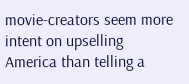movie-creators seem more intent on upselling America than telling a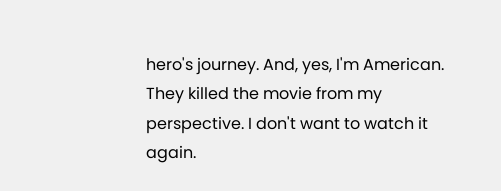hero's journey. And, yes, I'm American. They killed the movie from my perspective. I don't want to watch it again.